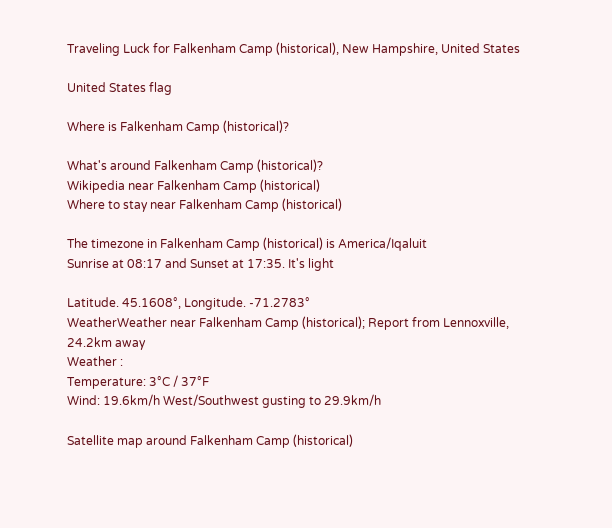Traveling Luck for Falkenham Camp (historical), New Hampshire, United States

United States flag

Where is Falkenham Camp (historical)?

What's around Falkenham Camp (historical)?
Wikipedia near Falkenham Camp (historical)
Where to stay near Falkenham Camp (historical)

The timezone in Falkenham Camp (historical) is America/Iqaluit
Sunrise at 08:17 and Sunset at 17:35. It's light

Latitude. 45.1608°, Longitude. -71.2783°
WeatherWeather near Falkenham Camp (historical); Report from Lennoxville, 24.2km away
Weather :
Temperature: 3°C / 37°F
Wind: 19.6km/h West/Southwest gusting to 29.9km/h

Satellite map around Falkenham Camp (historical)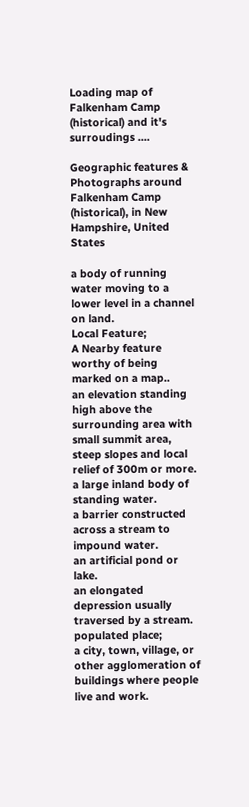Loading map of Falkenham Camp (historical) and it's surroudings ....

Geographic features & Photographs around Falkenham Camp (historical), in New Hampshire, United States

a body of running water moving to a lower level in a channel on land.
Local Feature;
A Nearby feature worthy of being marked on a map..
an elevation standing high above the surrounding area with small summit area, steep slopes and local relief of 300m or more.
a large inland body of standing water.
a barrier constructed across a stream to impound water.
an artificial pond or lake.
an elongated depression usually traversed by a stream.
populated place;
a city, town, village, or other agglomeration of buildings where people live and work.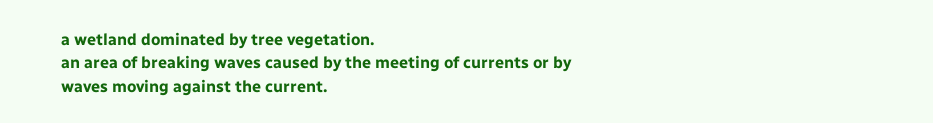a wetland dominated by tree vegetation.
an area of breaking waves caused by the meeting of currents or by waves moving against the current.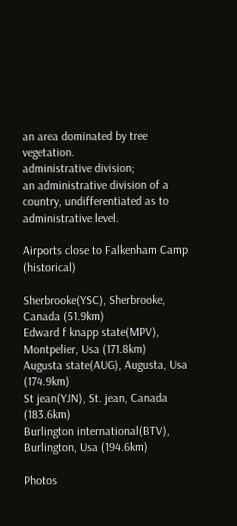an area dominated by tree vegetation.
administrative division;
an administrative division of a country, undifferentiated as to administrative level.

Airports close to Falkenham Camp (historical)

Sherbrooke(YSC), Sherbrooke, Canada (51.9km)
Edward f knapp state(MPV), Montpelier, Usa (171.8km)
Augusta state(AUG), Augusta, Usa (174.9km)
St jean(YJN), St. jean, Canada (183.6km)
Burlington international(BTV), Burlington, Usa (194.6km)

Photos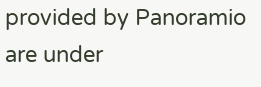provided by Panoramio are under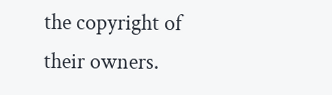the copyright of their owners.